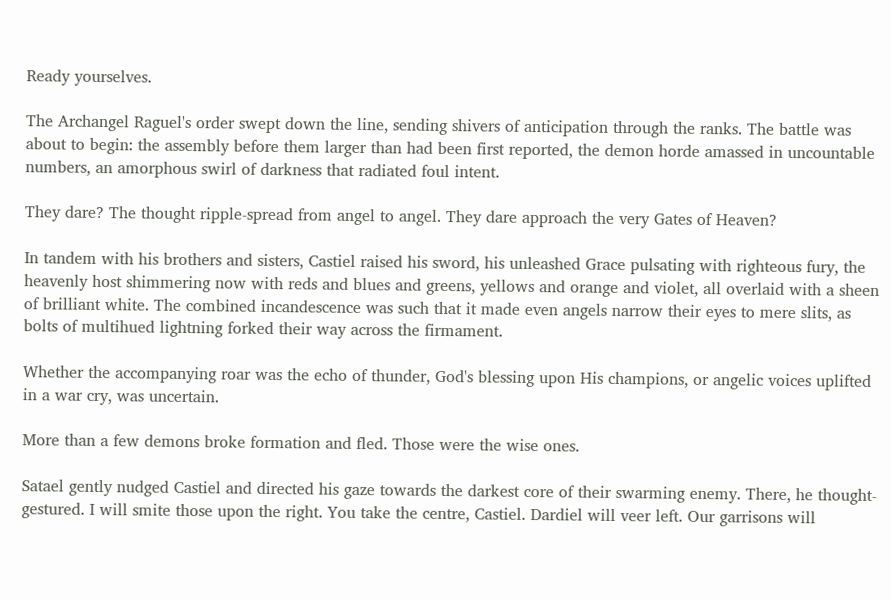Ready yourselves.

The Archangel Raguel's order swept down the line, sending shivers of anticipation through the ranks. The battle was about to begin: the assembly before them larger than had been first reported, the demon horde amassed in uncountable numbers, an amorphous swirl of darkness that radiated foul intent.

They dare? The thought ripple-spread from angel to angel. They dare approach the very Gates of Heaven?

In tandem with his brothers and sisters, Castiel raised his sword, his unleashed Grace pulsating with righteous fury, the heavenly host shimmering now with reds and blues and greens, yellows and orange and violet, all overlaid with a sheen of brilliant white. The combined incandescence was such that it made even angels narrow their eyes to mere slits, as bolts of multihued lightning forked their way across the firmament.

Whether the accompanying roar was the echo of thunder, God's blessing upon His champions, or angelic voices uplifted in a war cry, was uncertain.

More than a few demons broke formation and fled. Those were the wise ones.

Satael gently nudged Castiel and directed his gaze towards the darkest core of their swarming enemy. There, he thought-gestured. I will smite those upon the right. You take the centre, Castiel. Dardiel will veer left. Our garrisons will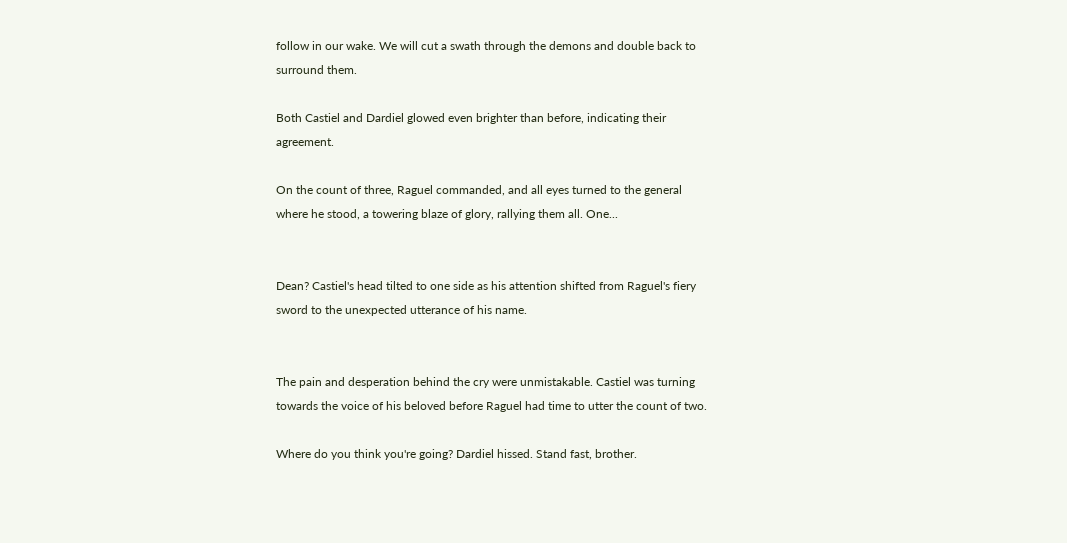follow in our wake. We will cut a swath through the demons and double back to surround them.

Both Castiel and Dardiel glowed even brighter than before, indicating their agreement.

On the count of three, Raguel commanded, and all eyes turned to the general where he stood, a towering blaze of glory, rallying them all. One...


Dean? Castiel's head tilted to one side as his attention shifted from Raguel's fiery sword to the unexpected utterance of his name.


The pain and desperation behind the cry were unmistakable. Castiel was turning towards the voice of his beloved before Raguel had time to utter the count of two.

Where do you think you're going? Dardiel hissed. Stand fast, brother.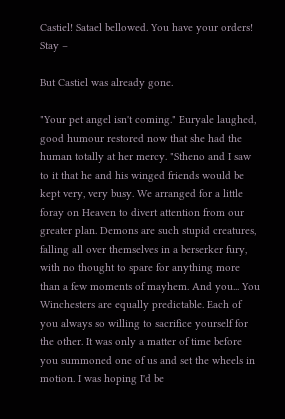Castiel! Satael bellowed. You have your orders! Stay –

But Castiel was already gone.

"Your pet angel isn't coming." Euryale laughed, good humour restored now that she had the human totally at her mercy. "Stheno and I saw to it that he and his winged friends would be kept very, very busy. We arranged for a little foray on Heaven to divert attention from our greater plan. Demons are such stupid creatures, falling all over themselves in a berserker fury, with no thought to spare for anything more than a few moments of mayhem. And you... You Winchesters are equally predictable. Each of you always so willing to sacrifice yourself for the other. It was only a matter of time before you summoned one of us and set the wheels in motion. I was hoping I'd be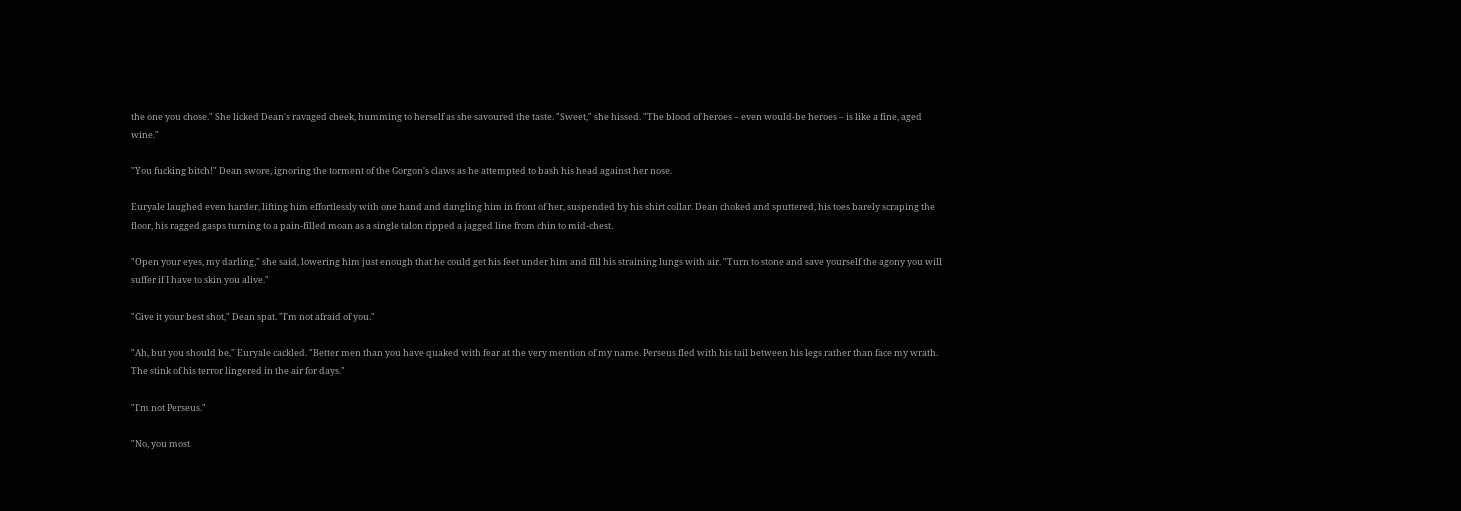the one you chose." She licked Dean's ravaged cheek, humming to herself as she savoured the taste. "Sweet," she hissed. "The blood of heroes – even would-be heroes – is like a fine, aged wine."

"You fucking bitch!" Dean swore, ignoring the torment of the Gorgon's claws as he attempted to bash his head against her nose.

Euryale laughed even harder, lifting him effortlessly with one hand and dangling him in front of her, suspended by his shirt collar. Dean choked and sputtered, his toes barely scraping the floor, his ragged gasps turning to a pain-filled moan as a single talon ripped a jagged line from chin to mid-chest.

"Open your eyes, my darling," she said, lowering him just enough that he could get his feet under him and fill his straining lungs with air. "Turn to stone and save yourself the agony you will suffer if I have to skin you alive."

"Give it your best shot," Dean spat. "I'm not afraid of you."

"Ah, but you should be," Euryale cackled. "Better men than you have quaked with fear at the very mention of my name. Perseus fled with his tail between his legs rather than face my wrath. The stink of his terror lingered in the air for days."

"I'm not Perseus."

"No, you most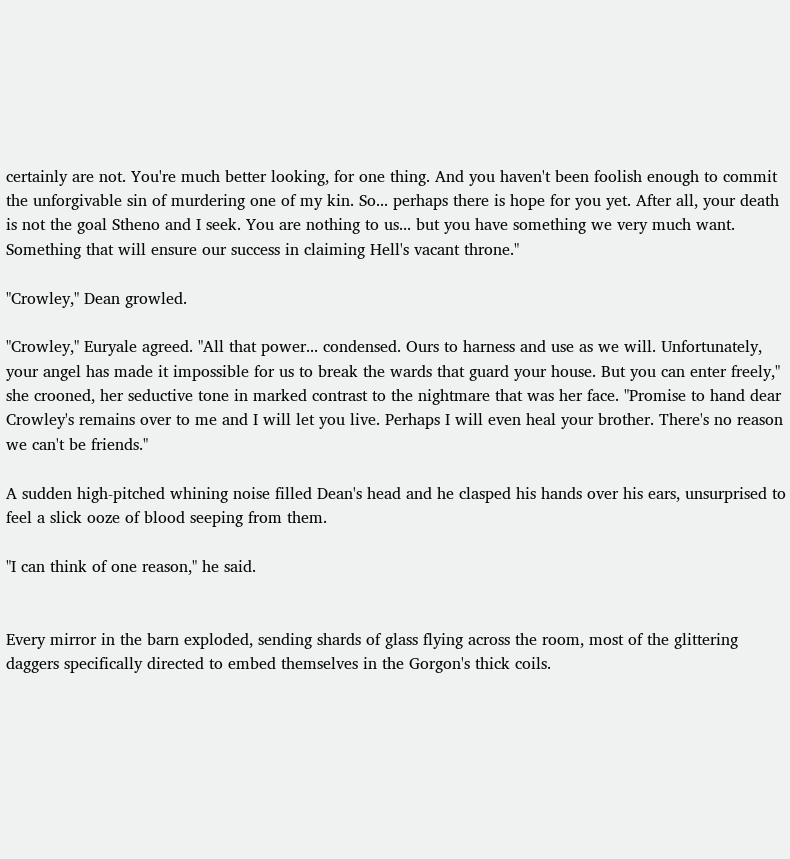certainly are not. You're much better looking, for one thing. And you haven't been foolish enough to commit the unforgivable sin of murdering one of my kin. So... perhaps there is hope for you yet. After all, your death is not the goal Stheno and I seek. You are nothing to us... but you have something we very much want. Something that will ensure our success in claiming Hell's vacant throne."

"Crowley," Dean growled.

"Crowley," Euryale agreed. "All that power... condensed. Ours to harness and use as we will. Unfortunately, your angel has made it impossible for us to break the wards that guard your house. But you can enter freely," she crooned, her seductive tone in marked contrast to the nightmare that was her face. "Promise to hand dear Crowley's remains over to me and I will let you live. Perhaps I will even heal your brother. There's no reason we can't be friends."

A sudden high-pitched whining noise filled Dean's head and he clasped his hands over his ears, unsurprised to feel a slick ooze of blood seeping from them.

"I can think of one reason," he said.


Every mirror in the barn exploded, sending shards of glass flying across the room, most of the glittering daggers specifically directed to embed themselves in the Gorgon's thick coils.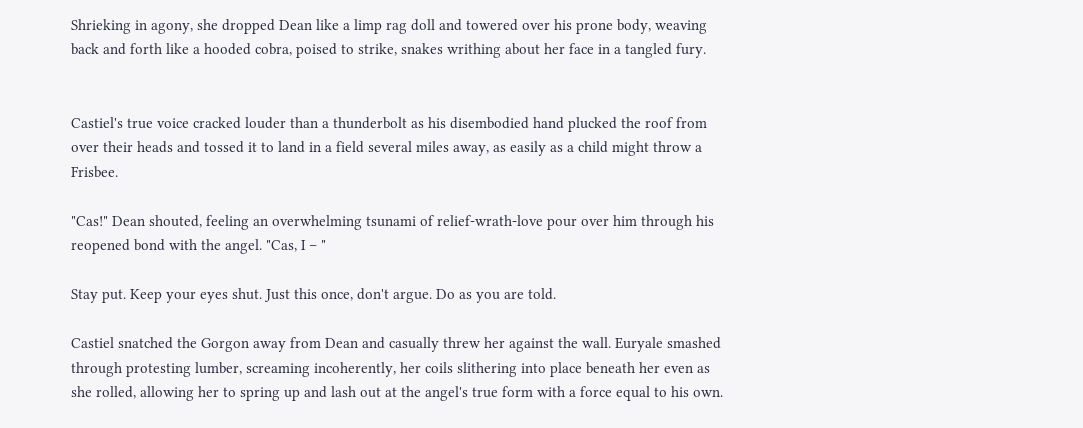Shrieking in agony, she dropped Dean like a limp rag doll and towered over his prone body, weaving back and forth like a hooded cobra, poised to strike, snakes writhing about her face in a tangled fury.


Castiel's true voice cracked louder than a thunderbolt as his disembodied hand plucked the roof from over their heads and tossed it to land in a field several miles away, as easily as a child might throw a Frisbee.

"Cas!" Dean shouted, feeling an overwhelming tsunami of relief-wrath-love pour over him through his reopened bond with the angel. "Cas, I – "

Stay put. Keep your eyes shut. Just this once, don't argue. Do as you are told.

Castiel snatched the Gorgon away from Dean and casually threw her against the wall. Euryale smashed through protesting lumber, screaming incoherently, her coils slithering into place beneath her even as she rolled, allowing her to spring up and lash out at the angel's true form with a force equal to his own.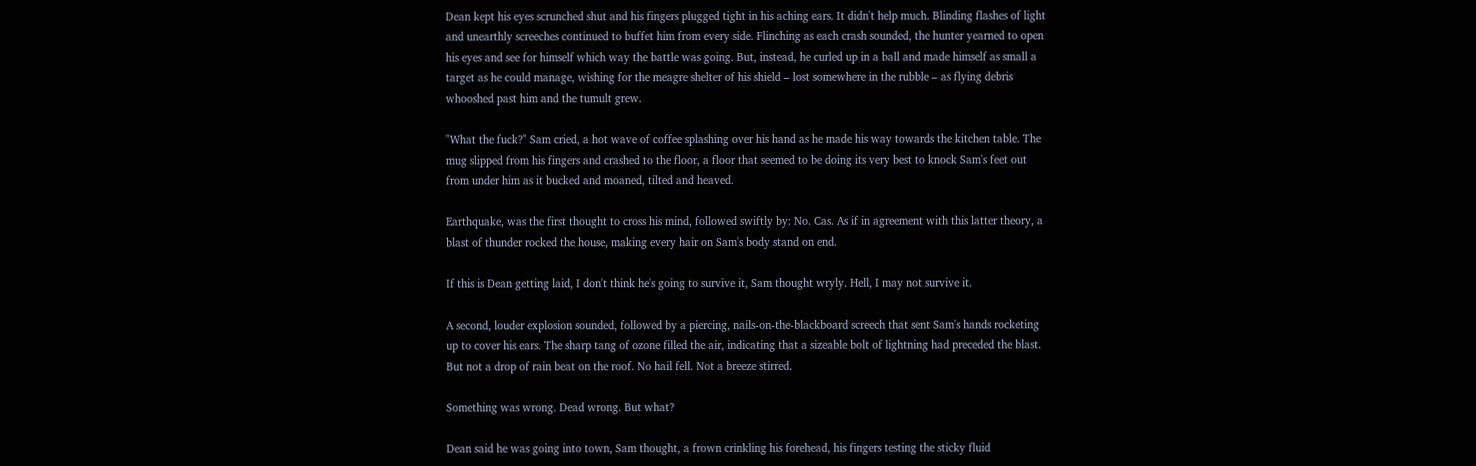Dean kept his eyes scrunched shut and his fingers plugged tight in his aching ears. It didn't help much. Blinding flashes of light and unearthly screeches continued to buffet him from every side. Flinching as each crash sounded, the hunter yearned to open his eyes and see for himself which way the battle was going. But, instead, he curled up in a ball and made himself as small a target as he could manage, wishing for the meagre shelter of his shield – lost somewhere in the rubble – as flying debris whooshed past him and the tumult grew.

"What the fuck?" Sam cried, a hot wave of coffee splashing over his hand as he made his way towards the kitchen table. The mug slipped from his fingers and crashed to the floor, a floor that seemed to be doing its very best to knock Sam's feet out from under him as it bucked and moaned, tilted and heaved.

Earthquake, was the first thought to cross his mind, followed swiftly by: No. Cas. As if in agreement with this latter theory, a blast of thunder rocked the house, making every hair on Sam's body stand on end.

If this is Dean getting laid, I don't think he's going to survive it, Sam thought wryly. Hell, I may not survive it.

A second, louder explosion sounded, followed by a piercing, nails-on-the-blackboard screech that sent Sam's hands rocketing up to cover his ears. The sharp tang of ozone filled the air, indicating that a sizeable bolt of lightning had preceded the blast. But not a drop of rain beat on the roof. No hail fell. Not a breeze stirred.

Something was wrong. Dead wrong. But what?

Dean said he was going into town, Sam thought, a frown crinkling his forehead, his fingers testing the sticky fluid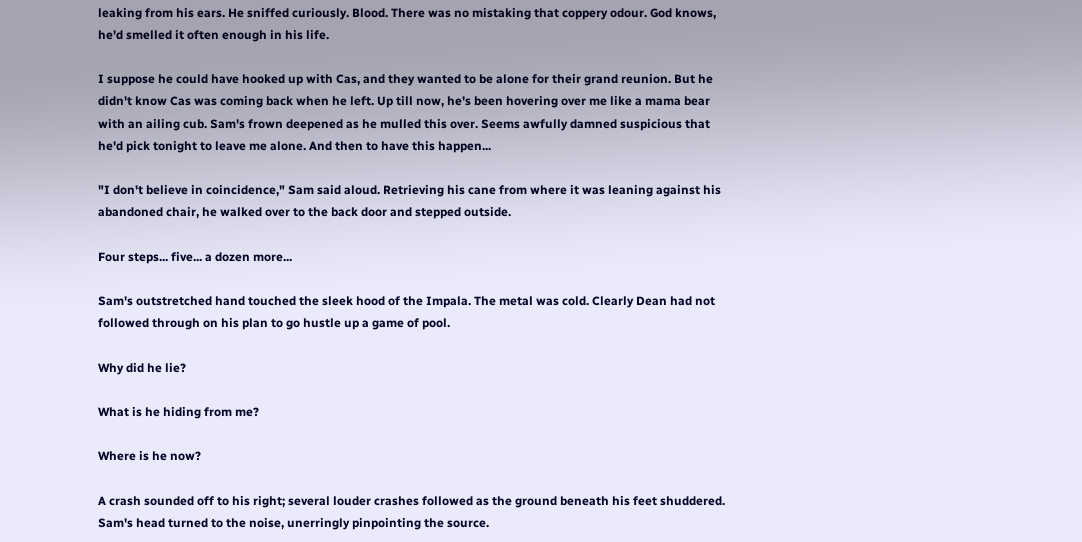leaking from his ears. He sniffed curiously. Blood. There was no mistaking that coppery odour. God knows, he'd smelled it often enough in his life.

I suppose he could have hooked up with Cas, and they wanted to be alone for their grand reunion. But he didn't know Cas was coming back when he left. Up till now, he's been hovering over me like a mama bear with an ailing cub. Sam's frown deepened as he mulled this over. Seems awfully damned suspicious that he'd pick tonight to leave me alone. And then to have this happen...

"I don't believe in coincidence," Sam said aloud. Retrieving his cane from where it was leaning against his abandoned chair, he walked over to the back door and stepped outside.

Four steps... five... a dozen more...

Sam's outstretched hand touched the sleek hood of the Impala. The metal was cold. Clearly Dean had not followed through on his plan to go hustle up a game of pool.

Why did he lie?

What is he hiding from me?

Where is he now?

A crash sounded off to his right; several louder crashes followed as the ground beneath his feet shuddered. Sam's head turned to the noise, unerringly pinpointing the source.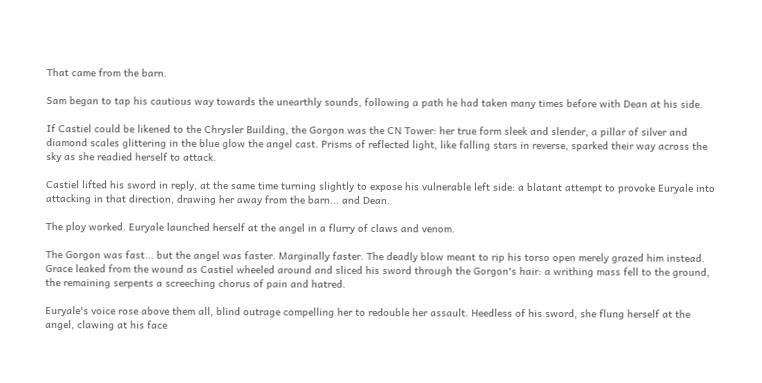That came from the barn.

Sam began to tap his cautious way towards the unearthly sounds, following a path he had taken many times before with Dean at his side.

If Castiel could be likened to the Chrysler Building, the Gorgon was the CN Tower: her true form sleek and slender, a pillar of silver and diamond scales glittering in the blue glow the angel cast. Prisms of reflected light, like falling stars in reverse, sparked their way across the sky as she readied herself to attack.

Castiel lifted his sword in reply, at the same time turning slightly to expose his vulnerable left side: a blatant attempt to provoke Euryale into attacking in that direction, drawing her away from the barn... and Dean.

The ploy worked. Euryale launched herself at the angel in a flurry of claws and venom.

The Gorgon was fast... but the angel was faster. Marginally faster. The deadly blow meant to rip his torso open merely grazed him instead. Grace leaked from the wound as Castiel wheeled around and sliced his sword through the Gorgon's hair: a writhing mass fell to the ground, the remaining serpents a screeching chorus of pain and hatred.

Euryale's voice rose above them all, blind outrage compelling her to redouble her assault. Heedless of his sword, she flung herself at the angel, clawing at his face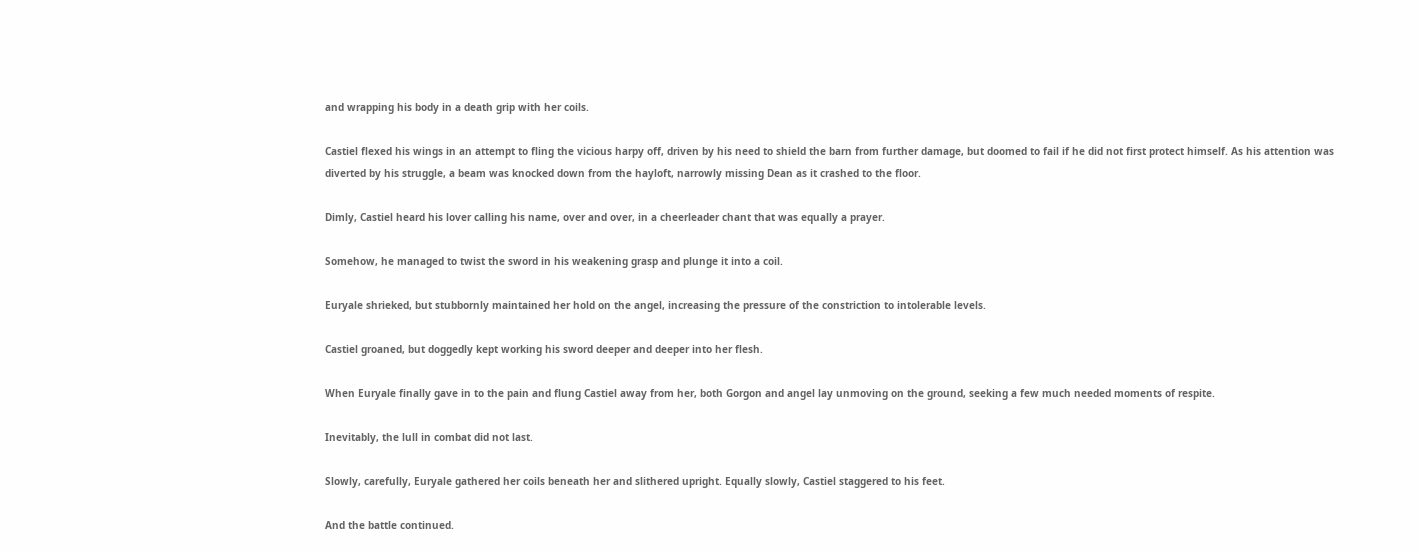and wrapping his body in a death grip with her coils.

Castiel flexed his wings in an attempt to fling the vicious harpy off, driven by his need to shield the barn from further damage, but doomed to fail if he did not first protect himself. As his attention was diverted by his struggle, a beam was knocked down from the hayloft, narrowly missing Dean as it crashed to the floor.

Dimly, Castiel heard his lover calling his name, over and over, in a cheerleader chant that was equally a prayer.

Somehow, he managed to twist the sword in his weakening grasp and plunge it into a coil.

Euryale shrieked, but stubbornly maintained her hold on the angel, increasing the pressure of the constriction to intolerable levels.

Castiel groaned, but doggedly kept working his sword deeper and deeper into her flesh.

When Euryale finally gave in to the pain and flung Castiel away from her, both Gorgon and angel lay unmoving on the ground, seeking a few much needed moments of respite.

Inevitably, the lull in combat did not last.

Slowly, carefully, Euryale gathered her coils beneath her and slithered upright. Equally slowly, Castiel staggered to his feet.

And the battle continued.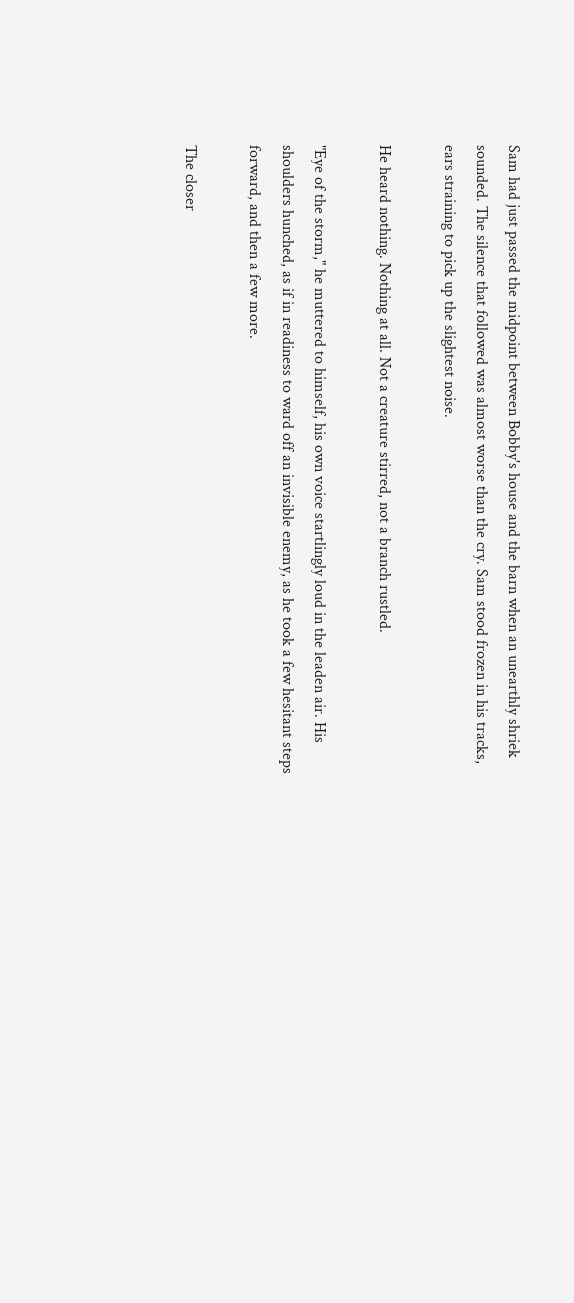Sam had just passed the midpoint between Bobby's house and the barn when an unearthly shriek sounded. The silence that followed was almost worse than the cry. Sam stood frozen in his tracks, ears straining to pick up the slightest noise.

He heard nothing. Nothing at all. Not a creature stirred, not a branch rustled.

"Eye of the storm," he muttered to himself, his own voice startlingly loud in the leaden air. His shoulders hunched, as if in readiness to ward off an invisible enemy, as he took a few hesitant steps forward, and then a few more.

The closer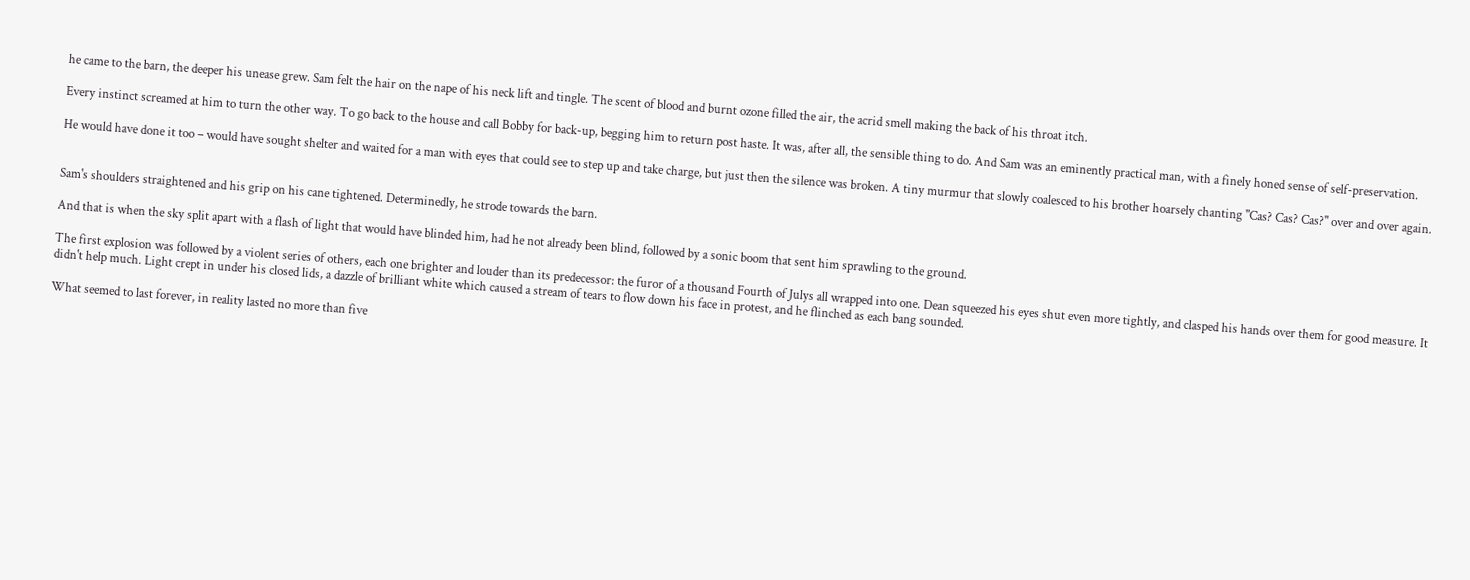he came to the barn, the deeper his unease grew. Sam felt the hair on the nape of his neck lift and tingle. The scent of blood and burnt ozone filled the air, the acrid smell making the back of his throat itch.

Every instinct screamed at him to turn the other way. To go back to the house and call Bobby for back-up, begging him to return post haste. It was, after all, the sensible thing to do. And Sam was an eminently practical man, with a finely honed sense of self-preservation.

He would have done it too – would have sought shelter and waited for a man with eyes that could see to step up and take charge, but just then the silence was broken. A tiny murmur that slowly coalesced to his brother hoarsely chanting "Cas? Cas? Cas?" over and over again.


Sam's shoulders straightened and his grip on his cane tightened. Determinedly, he strode towards the barn.

And that is when the sky split apart with a flash of light that would have blinded him, had he not already been blind, followed by a sonic boom that sent him sprawling to the ground.

The first explosion was followed by a violent series of others, each one brighter and louder than its predecessor: the furor of a thousand Fourth of Julys all wrapped into one. Dean squeezed his eyes shut even more tightly, and clasped his hands over them for good measure. It didn't help much. Light crept in under his closed lids, a dazzle of brilliant white which caused a stream of tears to flow down his face in protest, and he flinched as each bang sounded.

What seemed to last forever, in reality lasted no more than five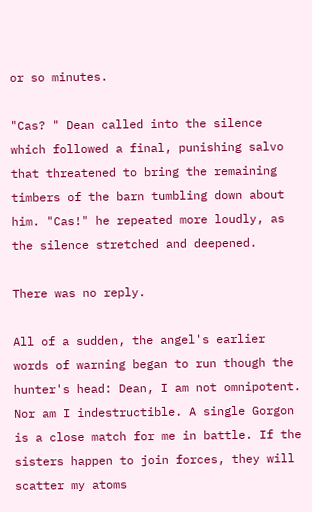or so minutes.

"Cas? " Dean called into the silence which followed a final, punishing salvo that threatened to bring the remaining timbers of the barn tumbling down about him. "Cas!" he repeated more loudly, as the silence stretched and deepened.

There was no reply.

All of a sudden, the angel's earlier words of warning began to run though the hunter's head: Dean, I am not omnipotent. Nor am I indestructible. A single Gorgon is a close match for me in battle. If the sisters happen to join forces, they will scatter my atoms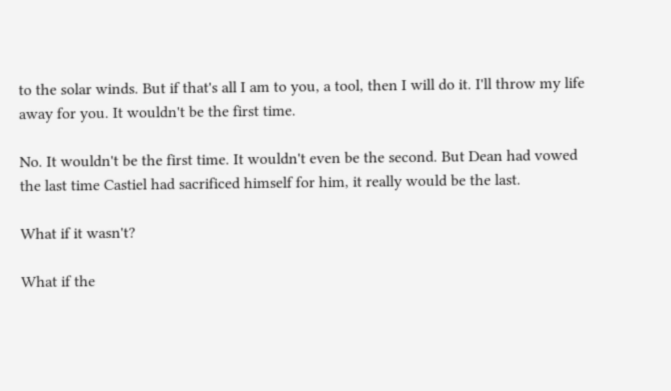to the solar winds. But if that's all I am to you, a tool, then I will do it. I'll throw my life away for you. It wouldn't be the first time.

No. It wouldn't be the first time. It wouldn't even be the second. But Dean had vowed the last time Castiel had sacrificed himself for him, it really would be the last.

What if it wasn't?

What if the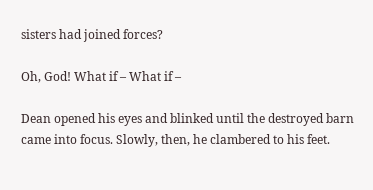sisters had joined forces?

Oh, God! What if – What if –

Dean opened his eyes and blinked until the destroyed barn came into focus. Slowly, then, he clambered to his feet.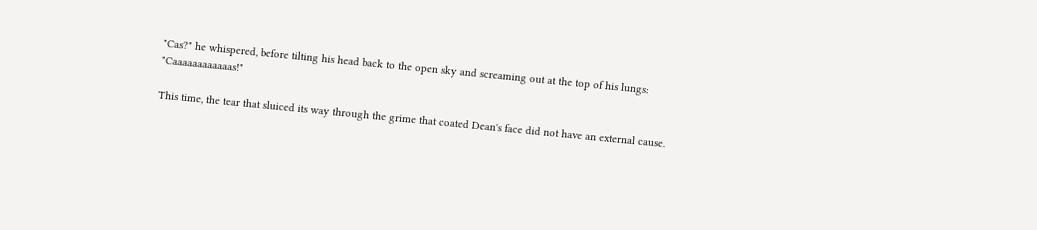"Cas?" he whispered, before tilting his head back to the open sky and screaming out at the top of his lungs: "Caaaaaaaaaaaas!"

This time, the tear that sluiced its way through the grime that coated Dean's face did not have an external cause.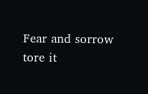Fear and sorrow tore it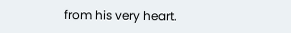from his very heart.